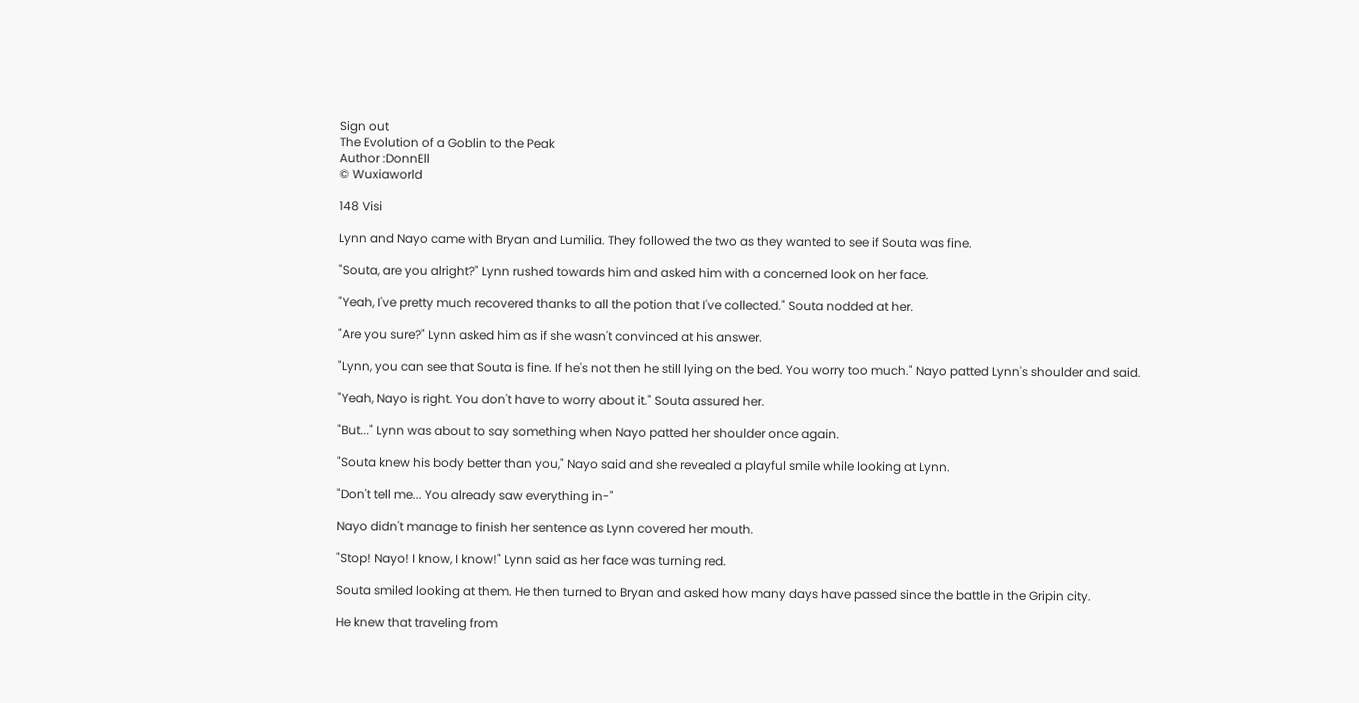Sign out
The Evolution of a Goblin to the Peak
Author :DonnEll
© Wuxiaworld

148 Visi

Lynn and Nayo came with Bryan and Lumilia. They followed the two as they wanted to see if Souta was fine.

"Souta, are you alright?" Lynn rushed towards him and asked him with a concerned look on her face.

"Yeah, I've pretty much recovered thanks to all the potion that I've collected." Souta nodded at her.

"Are you sure?" Lynn asked him as if she wasn't convinced at his answer.

"Lynn, you can see that Souta is fine. If he's not then he still lying on the bed. You worry too much." Nayo patted Lynn's shoulder and said.

"Yeah, Nayo is right. You don't have to worry about it." Souta assured her.

"But..." Lynn was about to say something when Nayo patted her shoulder once again.

"Souta knew his body better than you," Nayo said and she revealed a playful smile while looking at Lynn.

"Don't tell me... You already saw everything in-"

Nayo didn't manage to finish her sentence as Lynn covered her mouth.

"Stop! Nayo! I know, I know!" Lynn said as her face was turning red.

Souta smiled looking at them. He then turned to Bryan and asked how many days have passed since the battle in the Gripin city.

He knew that traveling from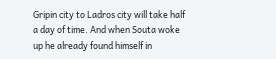Gripin city to Ladros city will take half a day of time. And when Souta woke up he already found himself in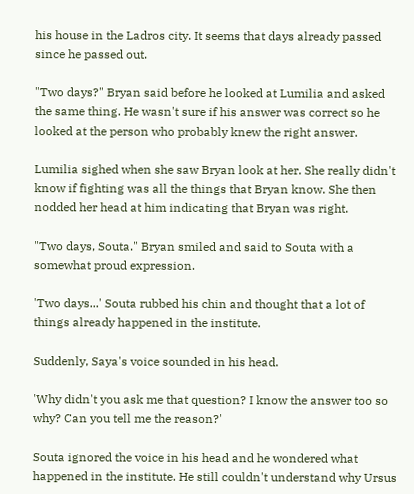his house in the Ladros city. It seems that days already passed since he passed out.

"Two days?" Bryan said before he looked at Lumilia and asked the same thing. He wasn't sure if his answer was correct so he looked at the person who probably knew the right answer.

Lumilia sighed when she saw Bryan look at her. She really didn't know if fighting was all the things that Bryan know. She then nodded her head at him indicating that Bryan was right.

"Two days, Souta." Bryan smiled and said to Souta with a somewhat proud expression.

'Two days...' Souta rubbed his chin and thought that a lot of things already happened in the institute.

Suddenly, Saya's voice sounded in his head.

'Why didn't you ask me that question? I know the answer too so why? Can you tell me the reason?'

Souta ignored the voice in his head and he wondered what happened in the institute. He still couldn't understand why Ursus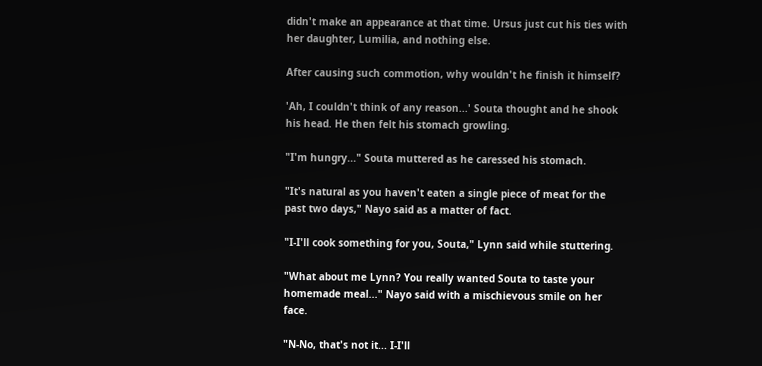didn't make an appearance at that time. Ursus just cut his ties with her daughter, Lumilia, and nothing else.

After causing such commotion, why wouldn't he finish it himself?

'Ah, I couldn't think of any reason...' Souta thought and he shook his head. He then felt his stomach growling.

"I'm hungry..." Souta muttered as he caressed his stomach.

"It's natural as you haven't eaten a single piece of meat for the past two days," Nayo said as a matter of fact.

"I-I'll cook something for you, Souta," Lynn said while stuttering.

"What about me Lynn? You really wanted Souta to taste your homemade meal..." Nayo said with a mischievous smile on her face.

"N-No, that's not it... I-I'll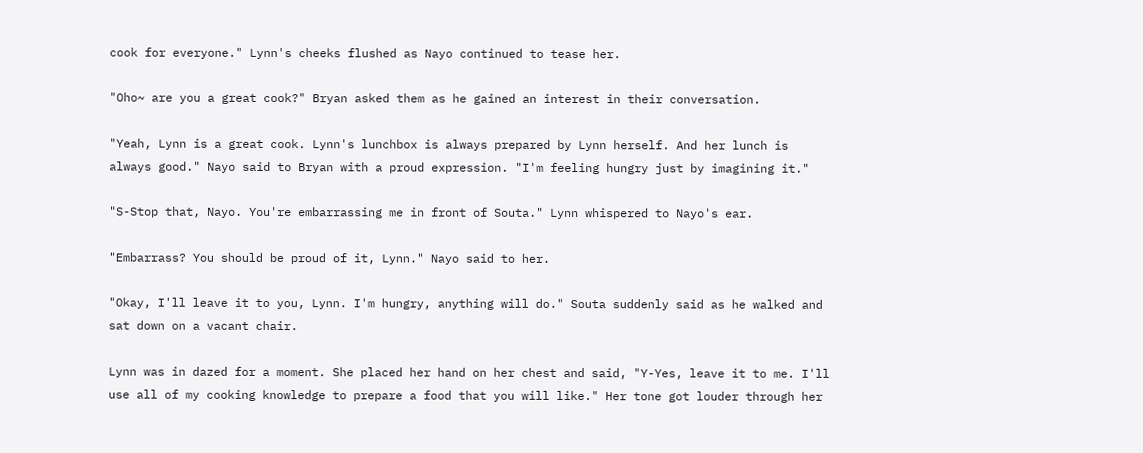cook for everyone." Lynn's cheeks flushed as Nayo continued to tease her.

"Oho~ are you a great cook?" Bryan asked them as he gained an interest in their conversation.

"Yeah, Lynn is a great cook. Lynn's lunchbox is always prepared by Lynn herself. And her lunch is always good." Nayo said to Bryan with a proud expression. "I'm feeling hungry just by imagining it."

"S-Stop that, Nayo. You're embarrassing me in front of Souta." Lynn whispered to Nayo's ear.

"Embarrass? You should be proud of it, Lynn." Nayo said to her.

"Okay, I'll leave it to you, Lynn. I'm hungry, anything will do." Souta suddenly said as he walked and sat down on a vacant chair.

Lynn was in dazed for a moment. She placed her hand on her chest and said, "Y-Yes, leave it to me. I'll use all of my cooking knowledge to prepare a food that you will like." Her tone got louder through her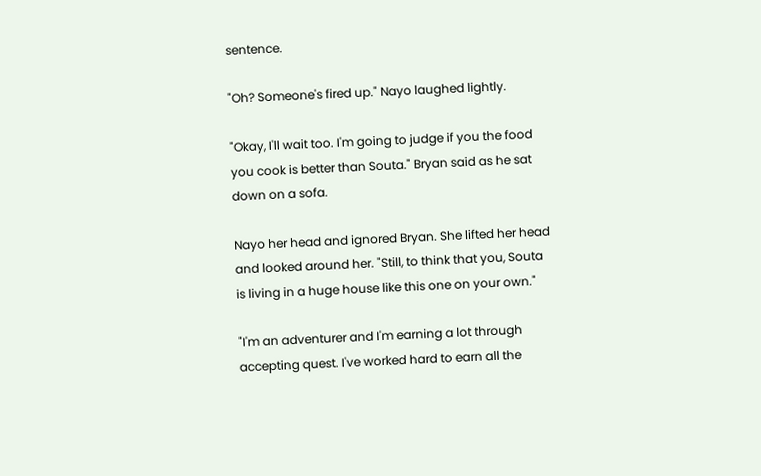sentence.

"Oh? Someone's fired up." Nayo laughed lightly.

"Okay, I'll wait too. I'm going to judge if you the food you cook is better than Souta." Bryan said as he sat down on a sofa.

Nayo her head and ignored Bryan. She lifted her head and looked around her. "Still, to think that you, Souta is living in a huge house like this one on your own."

"I'm an adventurer and I'm earning a lot through accepting quest. I've worked hard to earn all the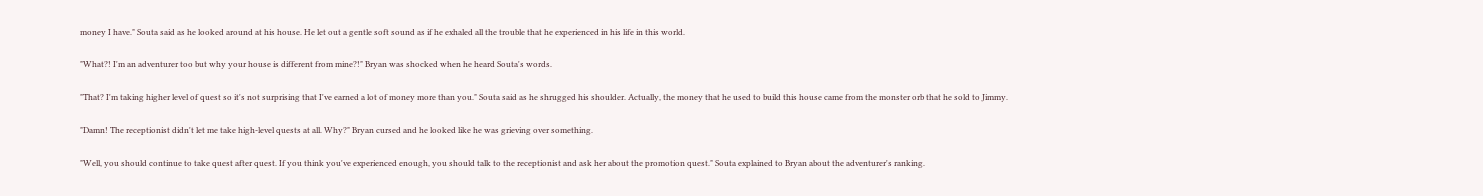money I have." Souta said as he looked around at his house. He let out a gentle soft sound as if he exhaled all the trouble that he experienced in his life in this world.

"What?! I'm an adventurer too but why your house is different from mine?!" Bryan was shocked when he heard Souta's words.

"That? I'm taking higher level of quest so it's not surprising that I've earned a lot of money more than you." Souta said as he shrugged his shoulder. Actually, the money that he used to build this house came from the monster orb that he sold to Jimmy.

"Damn! The receptionist didn't let me take high-level quests at all. Why?" Bryan cursed and he looked like he was grieving over something.

"Well, you should continue to take quest after quest. If you think you've experienced enough, you should talk to the receptionist and ask her about the promotion quest." Souta explained to Bryan about the adventurer's ranking.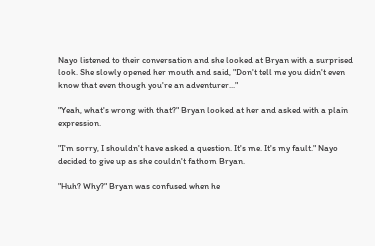Nayo listened to their conversation and she looked at Bryan with a surprised look. She slowly opened her mouth and said, "Don't tell me you didn't even know that even though you're an adventurer..."

"Yeah, what's wrong with that?" Bryan looked at her and asked with a plain expression.

"I'm sorry, I shouldn't have asked a question. It's me. It's my fault." Nayo decided to give up as she couldn't fathom Bryan.

"Huh? Why?" Bryan was confused when he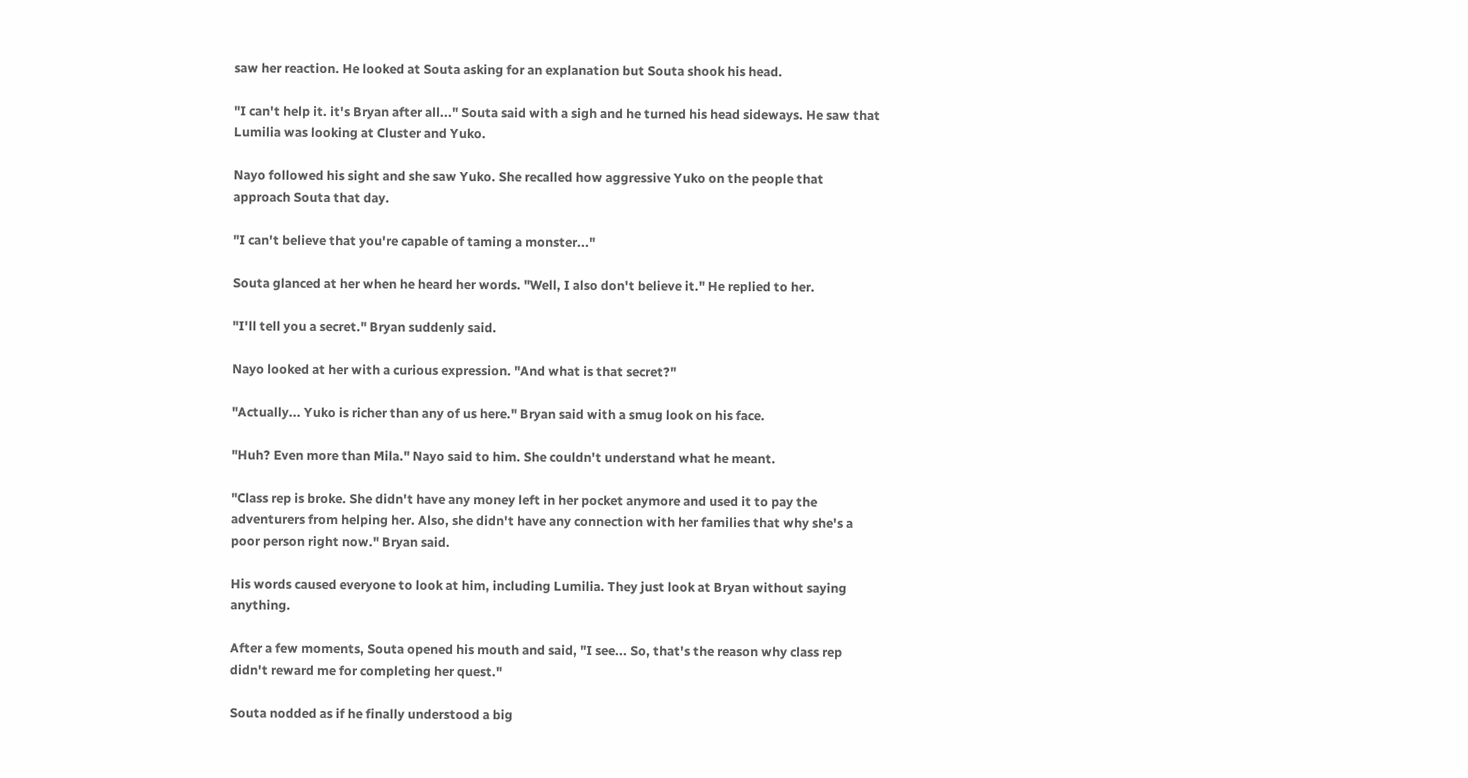saw her reaction. He looked at Souta asking for an explanation but Souta shook his head.

"I can't help it. it's Bryan after all..." Souta said with a sigh and he turned his head sideways. He saw that Lumilia was looking at Cluster and Yuko.

Nayo followed his sight and she saw Yuko. She recalled how aggressive Yuko on the people that approach Souta that day.

"I can't believe that you're capable of taming a monster..."

Souta glanced at her when he heard her words. "Well, I also don't believe it." He replied to her.

"I'll tell you a secret." Bryan suddenly said.

Nayo looked at her with a curious expression. "And what is that secret?"

"Actually... Yuko is richer than any of us here." Bryan said with a smug look on his face.

"Huh? Even more than Mila." Nayo said to him. She couldn't understand what he meant.

"Class rep is broke. She didn't have any money left in her pocket anymore and used it to pay the adventurers from helping her. Also, she didn't have any connection with her families that why she's a poor person right now." Bryan said.

His words caused everyone to look at him, including Lumilia. They just look at Bryan without saying anything.

After a few moments, Souta opened his mouth and said, "I see... So, that's the reason why class rep didn't reward me for completing her quest."

Souta nodded as if he finally understood a big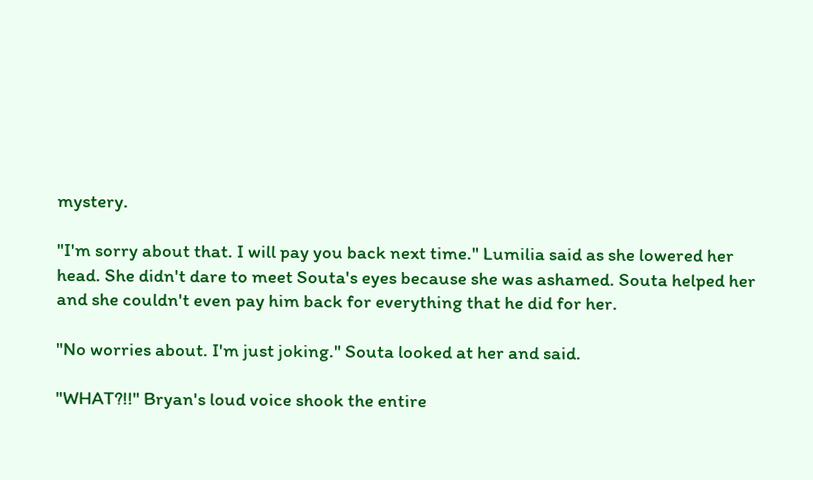mystery.

"I'm sorry about that. I will pay you back next time." Lumilia said as she lowered her head. She didn't dare to meet Souta's eyes because she was ashamed. Souta helped her and she couldn't even pay him back for everything that he did for her.

"No worries about. I'm just joking." Souta looked at her and said.

"WHAT?!!" Bryan's loud voice shook the entire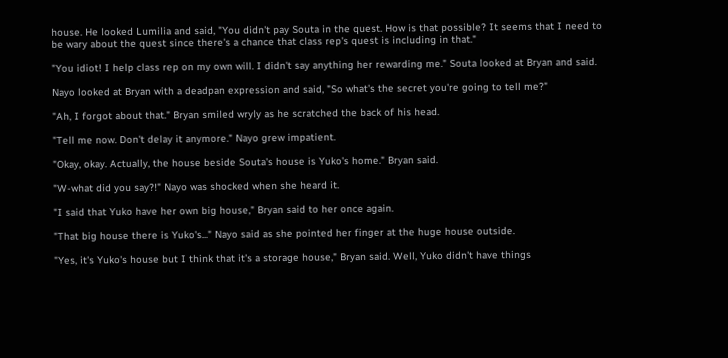house. He looked Lumilia and said, "You didn't pay Souta in the quest. How is that possible? It seems that I need to be wary about the quest since there's a chance that class rep's quest is including in that."

"You idiot! I help class rep on my own will. I didn't say anything her rewarding me." Souta looked at Bryan and said.

Nayo looked at Bryan with a deadpan expression and said, "So what's the secret you're going to tell me?"

"Ah, I forgot about that." Bryan smiled wryly as he scratched the back of his head.

"Tell me now. Don't delay it anymore." Nayo grew impatient.

"Okay, okay. Actually, the house beside Souta's house is Yuko's home." Bryan said.

"W-what did you say?!" Nayo was shocked when she heard it.

"I said that Yuko have her own big house," Bryan said to her once again.

"That big house there is Yuko's..." Nayo said as she pointed her finger at the huge house outside.

"Yes, it's Yuko's house but I think that it's a storage house," Bryan said. Well, Yuko didn't have things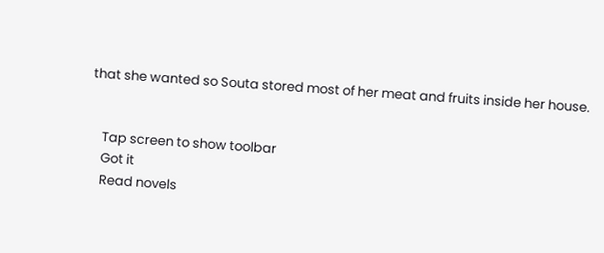that she wanted so Souta stored most of her meat and fruits inside her house.


    Tap screen to show toolbar
    Got it
    Read novels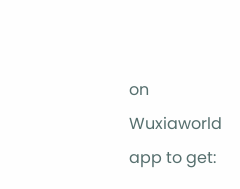on Wuxiaworld app to get: